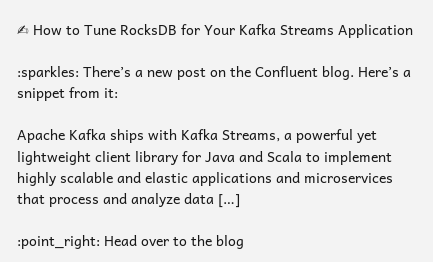✍ How to Tune RocksDB for Your Kafka Streams Application

:sparkles: There’s a new post on the Confluent blog. Here’s a snippet from it:

Apache Kafka ships with Kafka Streams, a powerful yet lightweight client library for Java and Scala to implement highly scalable and elastic applications and microservices that process and analyze data […]

:point_right: Head over to the blog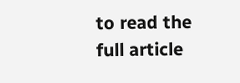to read the full article